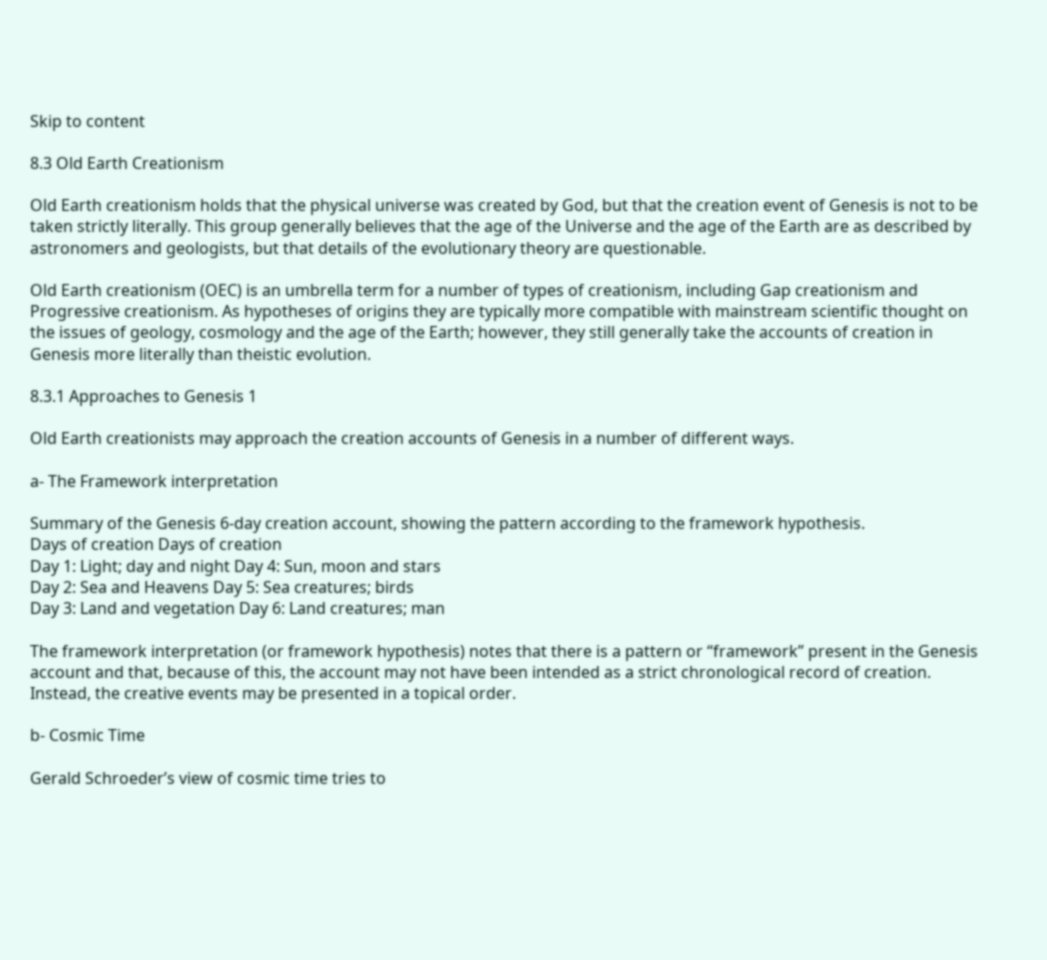Skip to content

8.3 Old Earth Creationism

Old Earth creationism holds that the physical universe was created by God, but that the creation event of Genesis is not to be taken strictly literally. This group generally believes that the age of the Universe and the age of the Earth are as described by astronomers and geologists, but that details of the evolutionary theory are questionable.

Old Earth creationism (OEC) is an umbrella term for a number of types of creationism, including Gap creationism and Progressive creationism. As hypotheses of origins they are typically more compatible with mainstream scientific thought on the issues of geology, cosmology and the age of the Earth; however, they still generally take the accounts of creation in Genesis more literally than theistic evolution.

8.3.1 Approaches to Genesis 1

Old Earth creationists may approach the creation accounts of Genesis in a number of different ways.

a- The Framework interpretation

Summary of the Genesis 6-day creation account, showing the pattern according to the framework hypothesis.
Days of creation Days of creation
Day 1: Light; day and night Day 4: Sun, moon and stars
Day 2: Sea and Heavens Day 5: Sea creatures; birds
Day 3: Land and vegetation Day 6: Land creatures; man

The framework interpretation (or framework hypothesis) notes that there is a pattern or “framework” present in the Genesis account and that, because of this, the account may not have been intended as a strict chronological record of creation. Instead, the creative events may be presented in a topical order.

b- Cosmic Time

Gerald Schroeder’s view of cosmic time tries to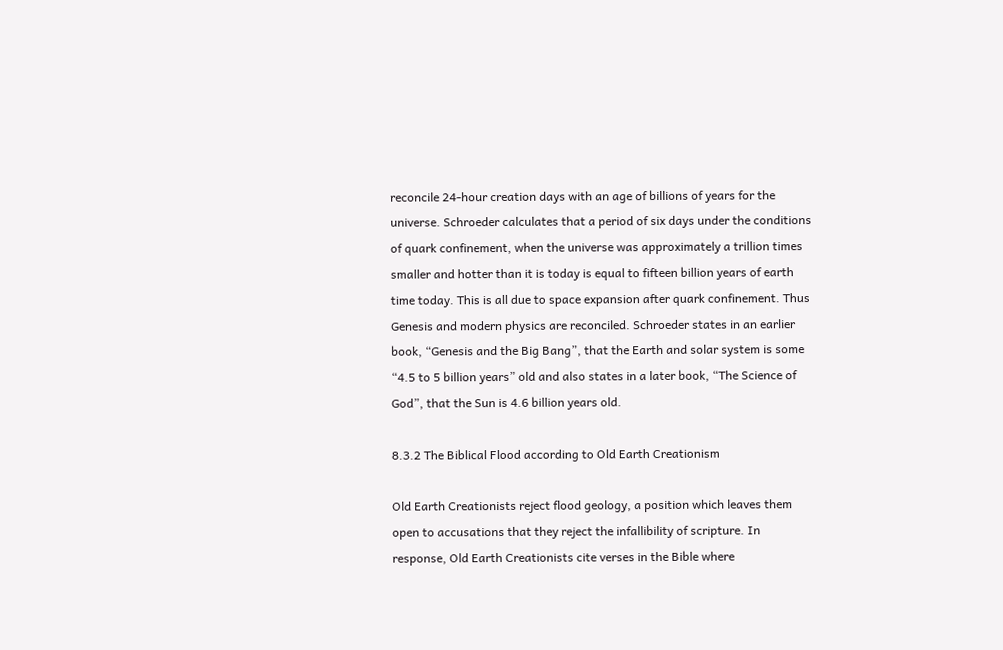reconcile 24-hour creation days with an age of billions of years for the universe. Schroeder calculates that a period of six days under the conditions of quark confinement, when the universe was approximately a trillion times smaller and hotter than it is today is equal to fifteen billion years of earth time today. This is all due to space expansion after quark confinement. Thus Genesis and modern physics are reconciled. Schroeder states in an earlier book, “Genesis and the Big Bang”, that the Earth and solar system is some “4.5 to 5 billion years” old and also states in a later book, “The Science of God”, that the Sun is 4.6 billion years old.

8.3.2 The Biblical Flood according to Old Earth Creationism

Old Earth Creationists reject flood geology, a position which leaves them open to accusations that they reject the infallibility of scripture. In response, Old Earth Creationists cite verses in the Bible where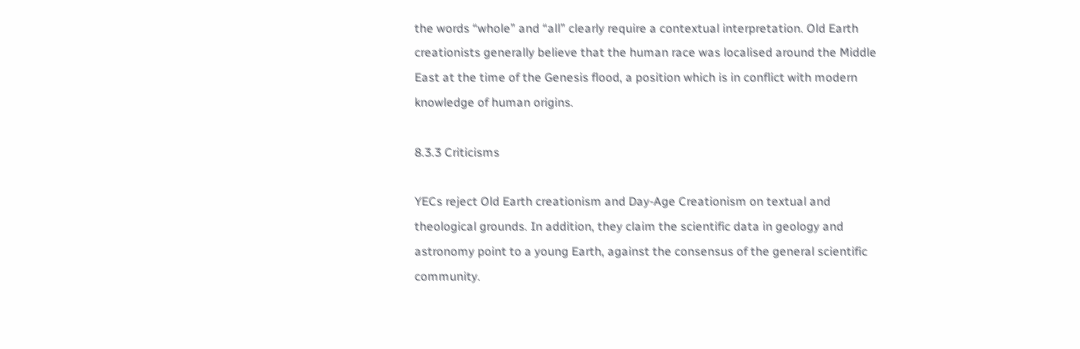the words “whole” and “all” clearly require a contextual interpretation. Old Earth creationists generally believe that the human race was localised around the Middle East at the time of the Genesis flood, a position which is in conflict with modern knowledge of human origins.

8.3.3 Criticisms

YECs reject Old Earth creationism and Day-Age Creationism on textual and theological grounds. In addition, they claim the scientific data in geology and astronomy point to a young Earth, against the consensus of the general scientific community.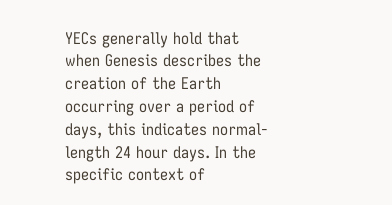YECs generally hold that when Genesis describes the creation of the Earth occurring over a period of days, this indicates normal-length 24 hour days. In the specific context of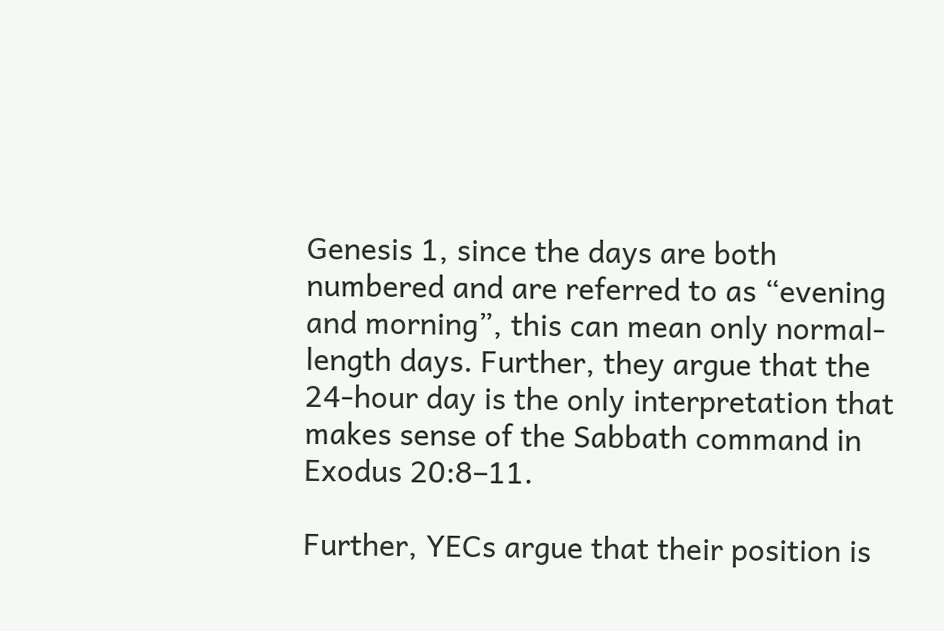Genesis 1, since the days are both numbered and are referred to as “evening and morning”, this can mean only normal-length days. Further, they argue that the 24-hour day is the only interpretation that makes sense of the Sabbath command in Exodus 20:8–11.

Further, YECs argue that their position is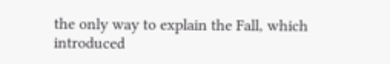the only way to explain the Fall, which introduced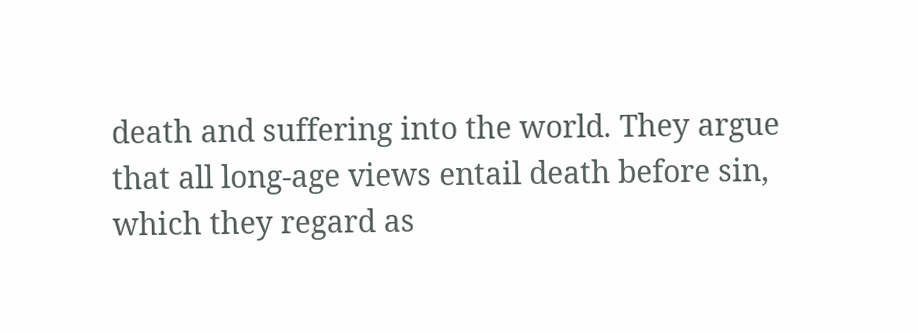death and suffering into the world. They argue that all long-age views entail death before sin, which they regard as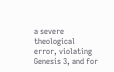a severe theological error, violating Genesis 3, and for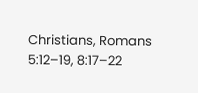Christians, Romans 5:12–19, 8:17–22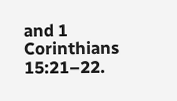and 1 Corinthians 15:21–22.